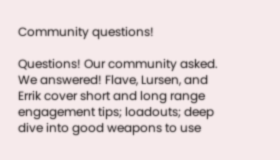Community questions!

Questions! Our community asked. We answered! Flave, Lursen, and Errik cover short and long range engagement tips; loadouts; deep dive into good weapons to use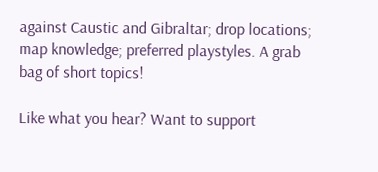against Caustic and Gibraltar; drop locations; map knowledge; preferred playstyles. A grab bag of short topics!

Like what you hear? Want to support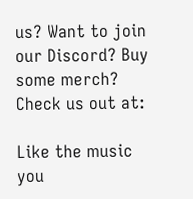us? Want to join our Discord? Buy some merch? Check us out at:

Like the music you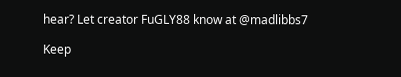hear? Let creator FuGLY88 know at @madlibbs7

Keep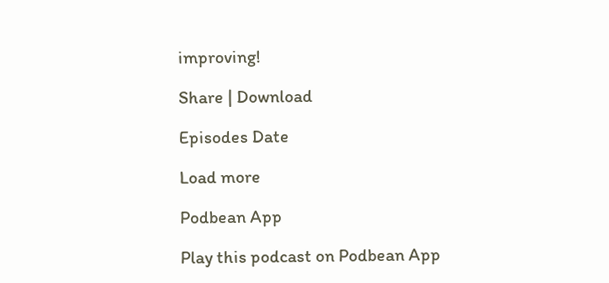improving!

Share | Download

Episodes Date

Load more

Podbean App

Play this podcast on Podbean App